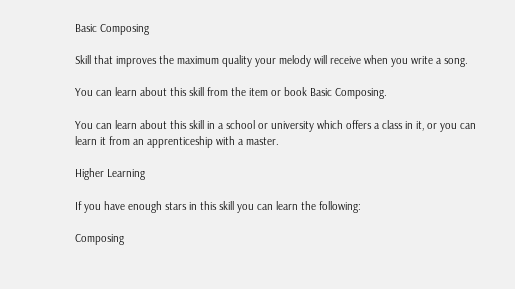Basic Composing

Skill that improves the maximum quality your melody will receive when you write a song.

You can learn about this skill from the item or book Basic Composing.

You can learn about this skill in a school or university which offers a class in it, or you can learn it from an apprenticeship with a master.

Higher Learning

If you have enough stars in this skill you can learn the following:

Composing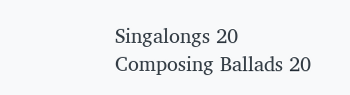Singalongs 20
Composing Ballads 20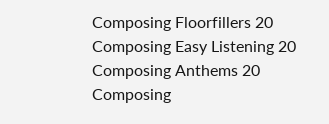Composing Floorfillers 20
Composing Easy Listening 20
Composing Anthems 20
Composing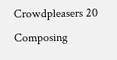Crowdpleasers 20
Composing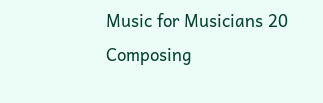Music for Musicians 20
Composing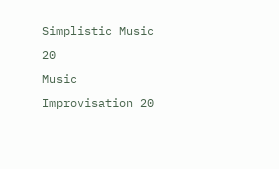Simplistic Music 20
Music Improvisation 20